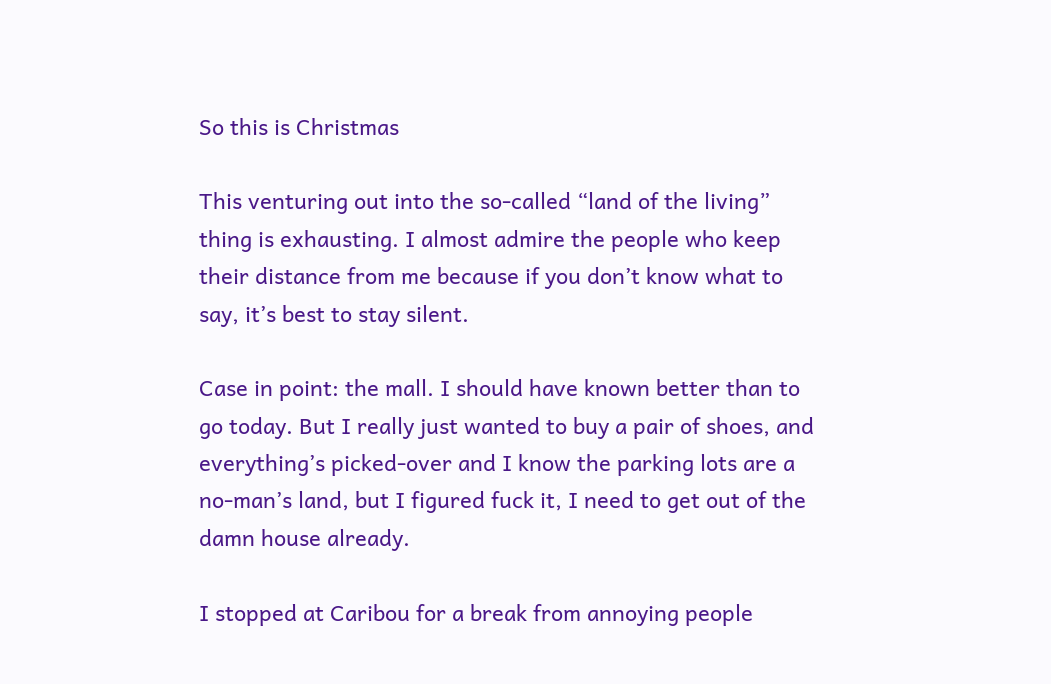So this is Christmas

This venturing out into the so-called “land of the living” thing is exhausting. I almost admire the people who keep their distance from me because if you don’t know what to say, it’s best to stay silent.

Case in point: the mall. I should have known better than to go today. But I really just wanted to buy a pair of shoes, and everything’s picked-over and I know the parking lots are a no-man’s land, but I figured fuck it, I need to get out of the damn house already.

I stopped at Caribou for a break from annoying people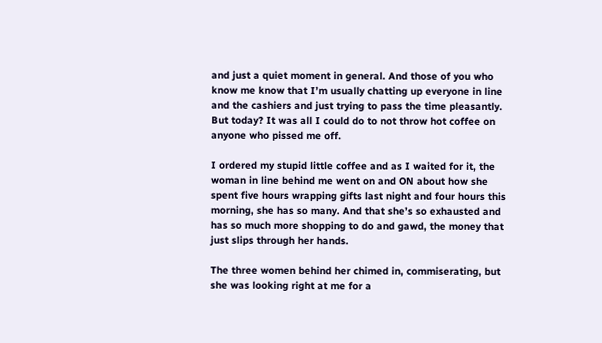and just a quiet moment in general. And those of you who know me know that I’m usually chatting up everyone in line and the cashiers and just trying to pass the time pleasantly. But today? It was all I could do to not throw hot coffee on anyone who pissed me off.

I ordered my stupid little coffee and as I waited for it, the woman in line behind me went on and ON about how she spent five hours wrapping gifts last night and four hours this morning, she has so many. And that she’s so exhausted and has so much more shopping to do and gawd, the money that just slips through her hands.

The three women behind her chimed in, commiserating, but she was looking right at me for a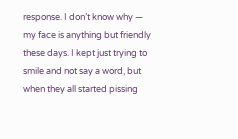response. I don’t know why — my face is anything but friendly these days. I kept just trying to smile and not say a word, but when they all started pissing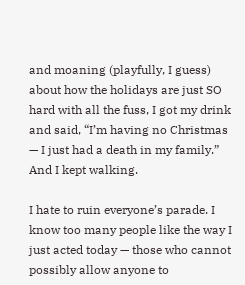and moaning (playfully, I guess) about how the holidays are just SO hard with all the fuss, I got my drink and said, “I’m having no Christmas — I just had a death in my family.” And I kept walking.

I hate to ruin everyone’s parade. I know too many people like the way I just acted today — those who cannot possibly allow anyone to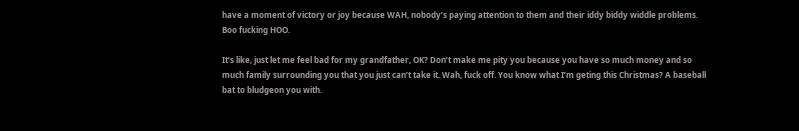have a moment of victory or joy because WAH, nobody’s paying attention to them and their iddy biddy widdle problems. Boo fucking HOO.

It’s like, just let me feel bad for my grandfather, OK? Don’t make me pity you because you have so much money and so much family surrounding you that you just can’t take it. Wah, fuck off. You know what I’m geting this Christmas? A baseball bat to bludgeon you with.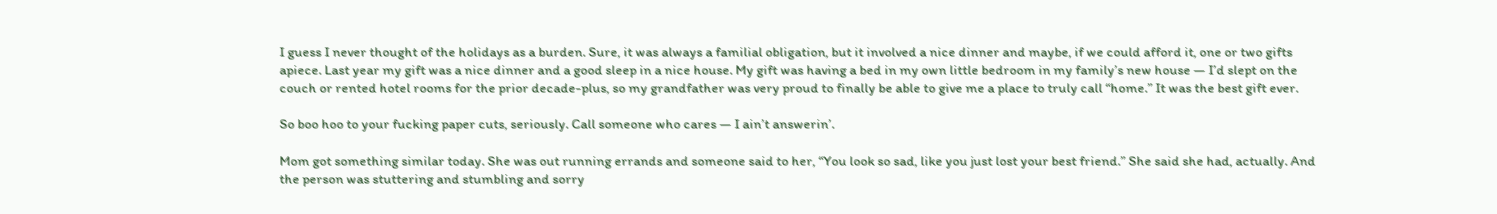I guess I never thought of the holidays as a burden. Sure, it was always a familial obligation, but it involved a nice dinner and maybe, if we could afford it, one or two gifts apiece. Last year my gift was a nice dinner and a good sleep in a nice house. My gift was having a bed in my own little bedroom in my family’s new house — I’d slept on the couch or rented hotel rooms for the prior decade-plus, so my grandfather was very proud to finally be able to give me a place to truly call “home.” It was the best gift ever.

So boo hoo to your fucking paper cuts, seriously. Call someone who cares — I ain’t answerin’.

Mom got something similar today. She was out running errands and someone said to her, “You look so sad, like you just lost your best friend.” She said she had, actually. And the person was stuttering and stumbling and sorry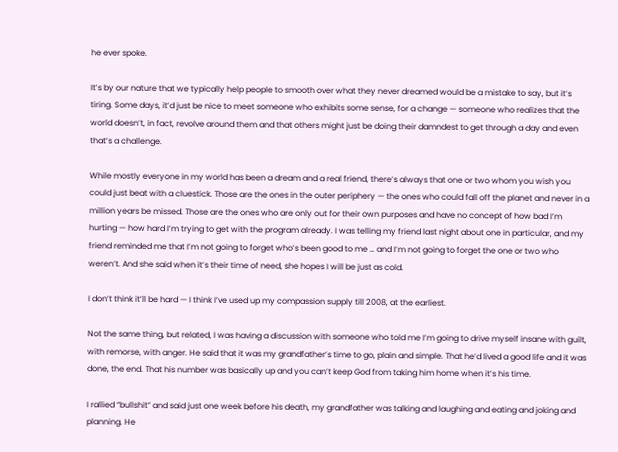he ever spoke.

It’s by our nature that we typically help people to smooth over what they never dreamed would be a mistake to say, but it’s tiring. Some days, it’d just be nice to meet someone who exhibits some sense, for a change — someone who realizes that the world doesn’t, in fact, revolve around them and that others might just be doing their damndest to get through a day and even that’s a challenge.

While mostly everyone in my world has been a dream and a real friend, there’s always that one or two whom you wish you could just beat with a cluestick. Those are the ones in the outer periphery — the ones who could fall off the planet and never in a million years be missed. Those are the ones who are only out for their own purposes and have no concept of how bad I’m hurting — how hard I’m trying to get with the program already. I was telling my friend last night about one in particular, and my friend reminded me that I’m not going to forget who’s been good to me … and I’m not going to forget the one or two who weren’t. And she said when it’s their time of need, she hopes I will be just as cold.

I don’t think it’ll be hard — I think I’ve used up my compassion supply till 2008, at the earliest.

Not the same thing, but related, I was having a discussion with someone who told me I’m going to drive myself insane with guilt, with remorse, with anger. He said that it was my grandfather’s time to go, plain and simple. That he’d lived a good life and it was done, the end. That his number was basically up and you can’t keep God from taking him home when it’s his time.

I rallied “bullshit” and said just one week before his death, my grandfather was talking and laughing and eating and joking and planning. He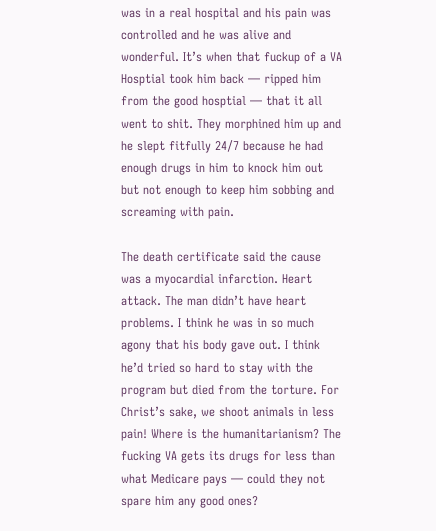was in a real hospital and his pain was controlled and he was alive and wonderful. It’s when that fuckup of a VA Hosptial took him back — ripped him from the good hosptial — that it all went to shit. They morphined him up and he slept fitfully 24/7 because he had enough drugs in him to knock him out but not enough to keep him sobbing and screaming with pain.

The death certificate said the cause was a myocardial infarction. Heart attack. The man didn’t have heart problems. I think he was in so much agony that his body gave out. I think he’d tried so hard to stay with the program but died from the torture. For Christ’s sake, we shoot animals in less pain! Where is the humanitarianism? The fucking VA gets its drugs for less than what Medicare pays — could they not spare him any good ones?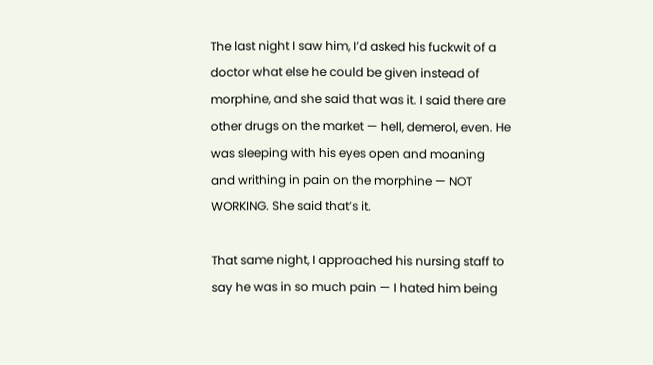The last night I saw him, I’d asked his fuckwit of a doctor what else he could be given instead of morphine, and she said that was it. I said there are other drugs on the market — hell, demerol, even. He was sleeping with his eyes open and moaning and writhing in pain on the morphine — NOT WORKING. She said that’s it.

That same night, I approached his nursing staff to say he was in so much pain — I hated him being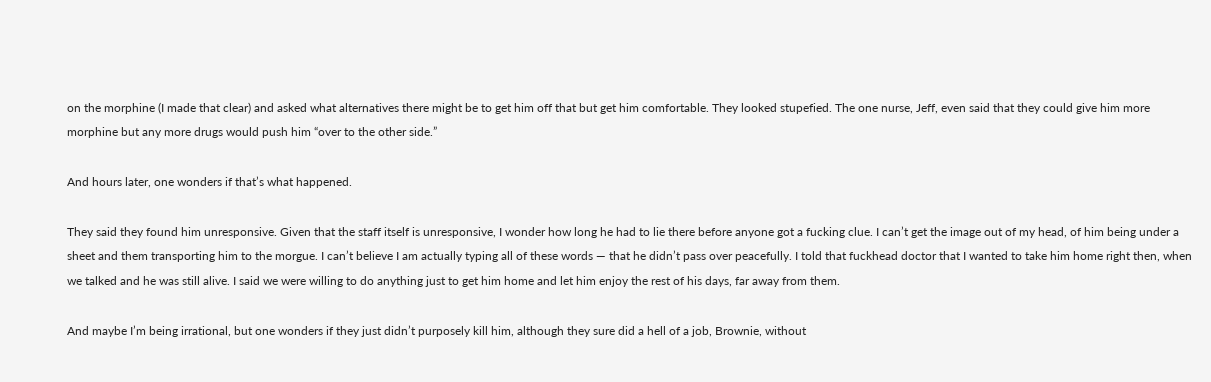on the morphine (I made that clear) and asked what alternatives there might be to get him off that but get him comfortable. They looked stupefied. The one nurse, Jeff, even said that they could give him more morphine but any more drugs would push him “over to the other side.”

And hours later, one wonders if that’s what happened.

They said they found him unresponsive. Given that the staff itself is unresponsive, I wonder how long he had to lie there before anyone got a fucking clue. I can’t get the image out of my head, of him being under a sheet and them transporting him to the morgue. I can’t believe I am actually typing all of these words — that he didn’t pass over peacefully. I told that fuckhead doctor that I wanted to take him home right then, when we talked and he was still alive. I said we were willing to do anything just to get him home and let him enjoy the rest of his days, far away from them.

And maybe I’m being irrational, but one wonders if they just didn’t purposely kill him, although they sure did a hell of a job, Brownie, without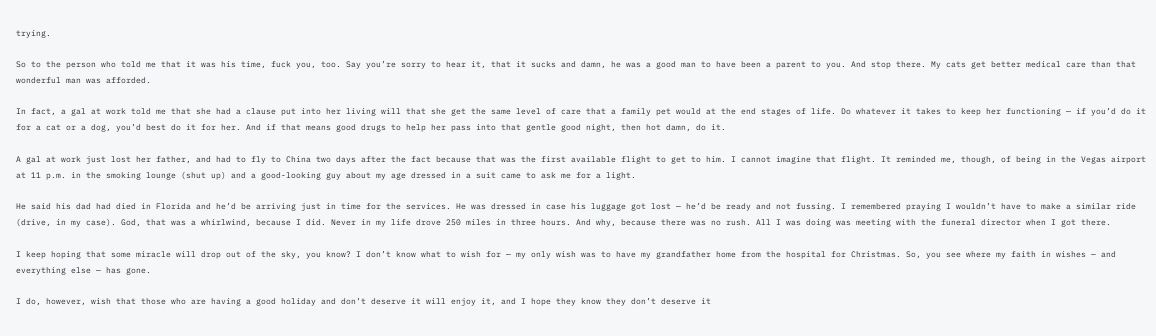trying.

So to the person who told me that it was his time, fuck you, too. Say you’re sorry to hear it, that it sucks and damn, he was a good man to have been a parent to you. And stop there. My cats get better medical care than that wonderful man was afforded.

In fact, a gal at work told me that she had a clause put into her living will that she get the same level of care that a family pet would at the end stages of life. Do whatever it takes to keep her functioning — if you’d do it for a cat or a dog, you’d best do it for her. And if that means good drugs to help her pass into that gentle good night, then hot damn, do it.

A gal at work just lost her father, and had to fly to China two days after the fact because that was the first available flight to get to him. I cannot imagine that flight. It reminded me, though, of being in the Vegas airport at 11 p.m. in the smoking lounge (shut up) and a good-looking guy about my age dressed in a suit came to ask me for a light.

He said his dad had died in Florida and he’d be arriving just in time for the services. He was dressed in case his luggage got lost — he’d be ready and not fussing. I remembered praying I wouldn’t have to make a similar ride (drive, in my case). God, that was a whirlwind, because I did. Never in my life drove 250 miles in three hours. And why, because there was no rush. All I was doing was meeting with the funeral director when I got there.

I keep hoping that some miracle will drop out of the sky, you know? I don’t know what to wish for — my only wish was to have my grandfather home from the hospital for Christmas. So, you see where my faith in wishes — and everything else — has gone.

I do, however, wish that those who are having a good holiday and don’t deserve it will enjoy it, and I hope they know they don’t deserve it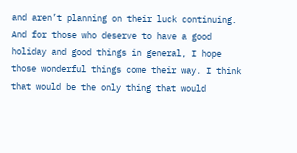and aren’t planning on their luck continuing. And for those who deserve to have a good holiday and good things in general, I hope those wonderful things come their way. I think that would be the only thing that would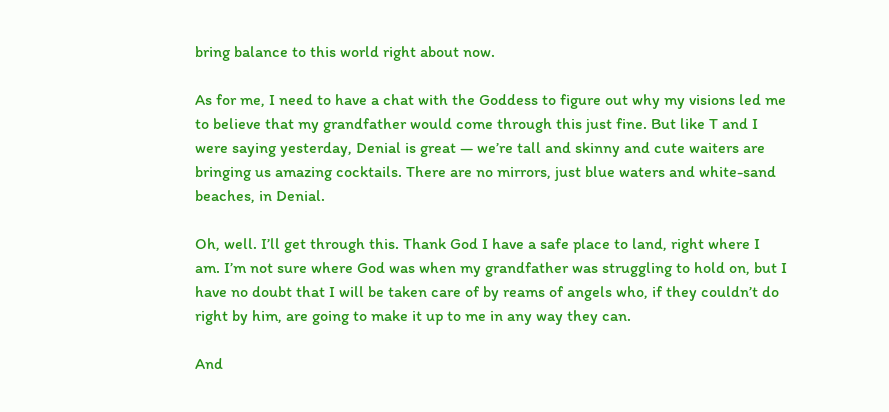bring balance to this world right about now.

As for me, I need to have a chat with the Goddess to figure out why my visions led me to believe that my grandfather would come through this just fine. But like T and I were saying yesterday, Denial is great — we’re tall and skinny and cute waiters are bringing us amazing cocktails. There are no mirrors, just blue waters and white-sand beaches, in Denial.

Oh, well. I’ll get through this. Thank God I have a safe place to land, right where I am. I’m not sure where God was when my grandfather was struggling to hold on, but I have no doubt that I will be taken care of by reams of angels who, if they couldn’t do right by him, are going to make it up to me in any way they can.

And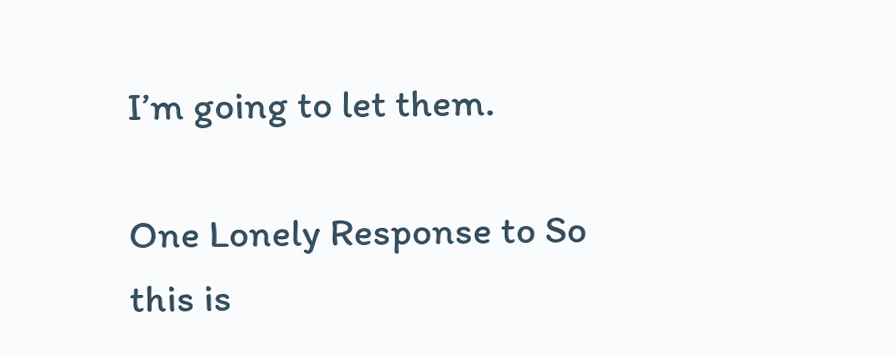I’m going to let them.

One Lonely Response to So this is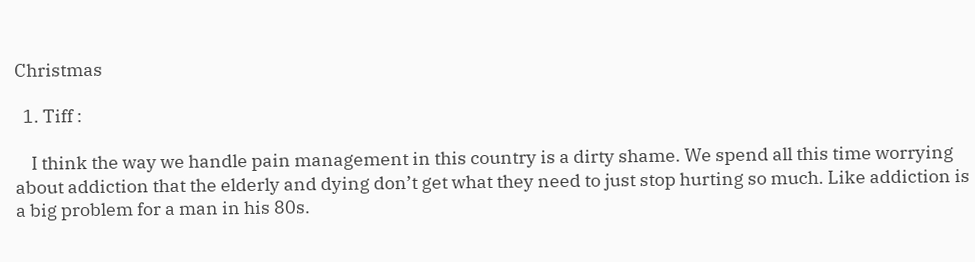Christmas

  1. Tiff :

    I think the way we handle pain management in this country is a dirty shame. We spend all this time worrying about addiction that the elderly and dying don’t get what they need to just stop hurting so much. Like addiction is a big problem for a man in his 80s.